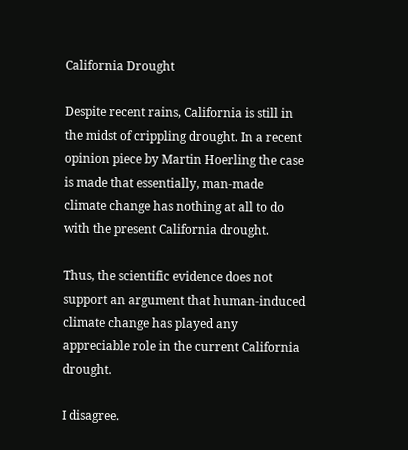California Drought

Despite recent rains, California is still in the midst of crippling drought. In a recent opinion piece by Martin Hoerling the case is made that essentially, man-made climate change has nothing at all to do with the present California drought.

Thus, the scientific evidence does not support an argument that human-induced climate change has played any appreciable role in the current California drought.

I disagree.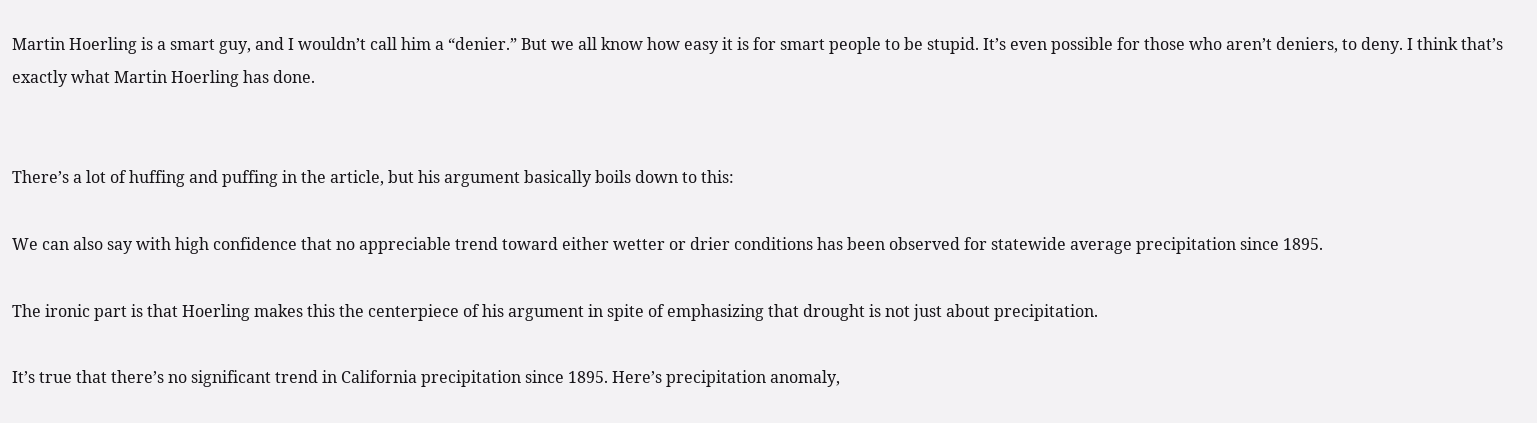Martin Hoerling is a smart guy, and I wouldn’t call him a “denier.” But we all know how easy it is for smart people to be stupid. It’s even possible for those who aren’t deniers, to deny. I think that’s exactly what Martin Hoerling has done.


There’s a lot of huffing and puffing in the article, but his argument basically boils down to this:

We can also say with high confidence that no appreciable trend toward either wetter or drier conditions has been observed for statewide average precipitation since 1895.

The ironic part is that Hoerling makes this the centerpiece of his argument in spite of emphasizing that drought is not just about precipitation.

It’s true that there’s no significant trend in California precipitation since 1895. Here’s precipitation anomaly,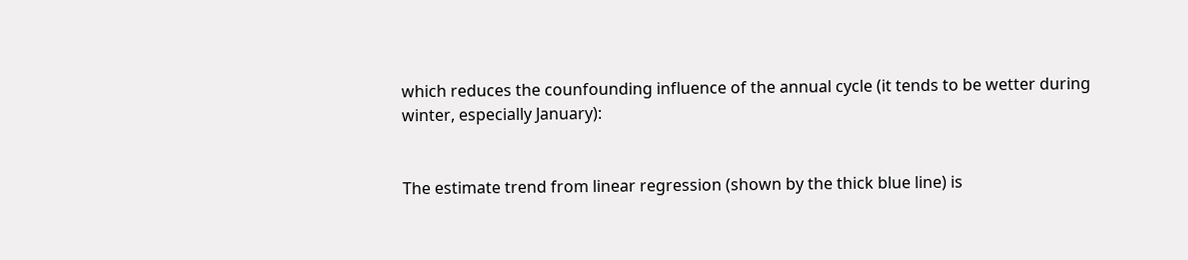which reduces the counfounding influence of the annual cycle (it tends to be wetter during winter, especially January):


The estimate trend from linear regression (shown by the thick blue line) is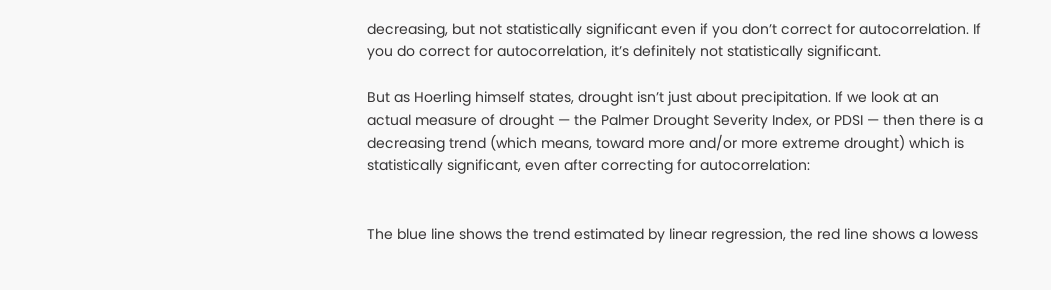decreasing, but not statistically significant even if you don’t correct for autocorrelation. If you do correct for autocorrelation, it’s definitely not statistically significant.

But as Hoerling himself states, drought isn’t just about precipitation. If we look at an actual measure of drought — the Palmer Drought Severity Index, or PDSI — then there is a decreasing trend (which means, toward more and/or more extreme drought) which is statistically significant, even after correcting for autocorrelation:


The blue line shows the trend estimated by linear regression, the red line shows a lowess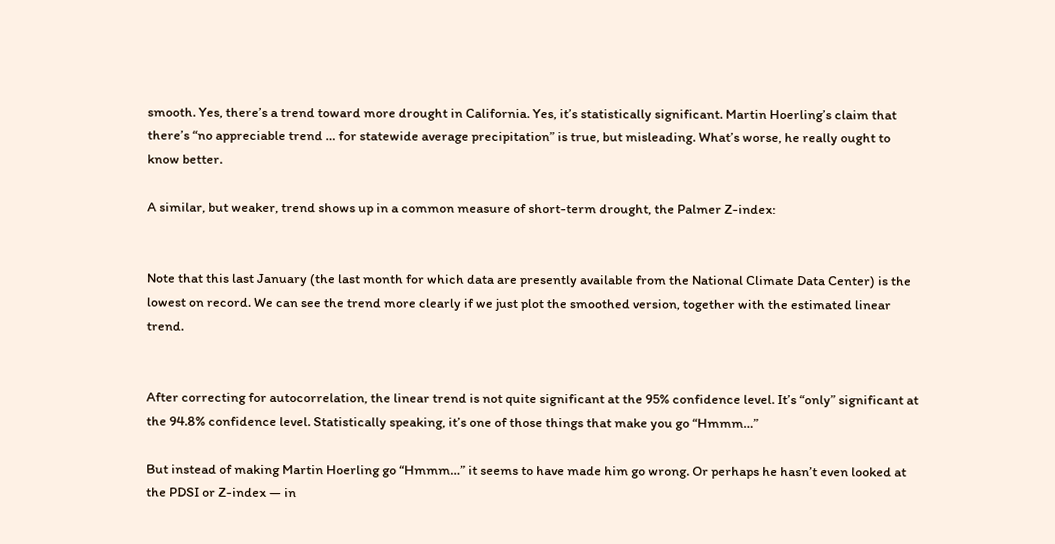smooth. Yes, there’s a trend toward more drought in California. Yes, it’s statistically significant. Martin Hoerling’s claim that there’s “no appreciable trend … for statewide average precipitation” is true, but misleading. What’s worse, he really ought to know better.

A similar, but weaker, trend shows up in a common measure of short-term drought, the Palmer Z-index:


Note that this last January (the last month for which data are presently available from the National Climate Data Center) is the lowest on record. We can see the trend more clearly if we just plot the smoothed version, together with the estimated linear trend.


After correcting for autocorrelation, the linear trend is not quite significant at the 95% confidence level. It’s “only” significant at the 94.8% confidence level. Statistically speaking, it’s one of those things that make you go “Hmmm…”

But instead of making Martin Hoerling go “Hmmm…” it seems to have made him go wrong. Or perhaps he hasn’t even looked at the PDSI or Z-index — in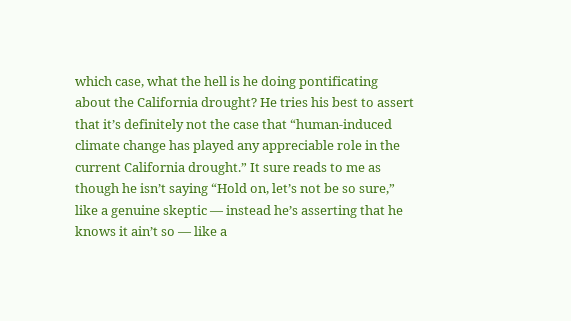which case, what the hell is he doing pontificating about the California drought? He tries his best to assert that it’s definitely not the case that “human-induced climate change has played any appreciable role in the current California drought.” It sure reads to me as though he isn’t saying “Hold on, let’s not be so sure,” like a genuine skeptic — instead he’s asserting that he knows it ain’t so — like a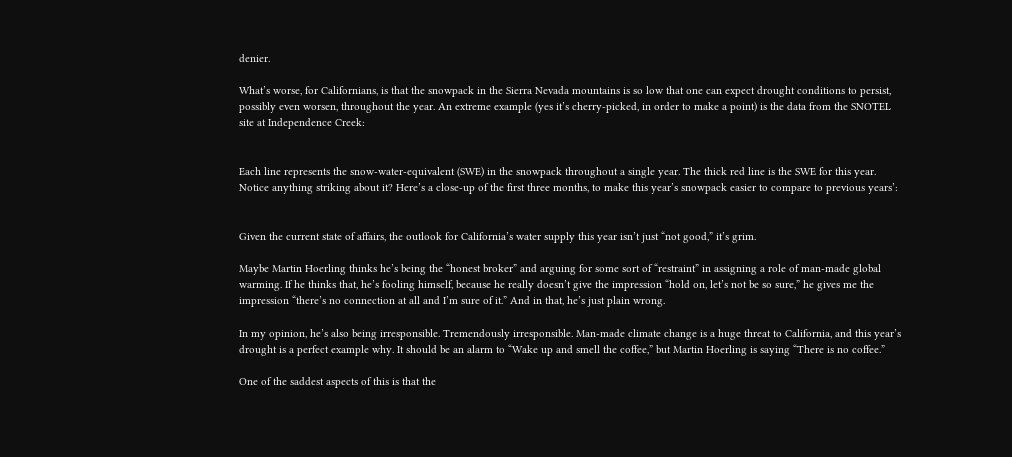denier.

What’s worse, for Californians, is that the snowpack in the Sierra Nevada mountains is so low that one can expect drought conditions to persist, possibly even worsen, throughout the year. An extreme example (yes it’s cherry-picked, in order to make a point) is the data from the SNOTEL site at Independence Creek:


Each line represents the snow-water-equivalent (SWE) in the snowpack throughout a single year. The thick red line is the SWE for this year. Notice anything striking about it? Here’s a close-up of the first three months, to make this year’s snowpack easier to compare to previous years’:


Given the current state of affairs, the outlook for California’s water supply this year isn’t just “not good,” it’s grim.

Maybe Martin Hoerling thinks he’s being the “honest broker” and arguing for some sort of “restraint” in assigning a role of man-made global warming. If he thinks that, he’s fooling himself, because he really doesn’t give the impression “hold on, let’s not be so sure,” he gives me the impression “there’s no connection at all and I’m sure of it.” And in that, he’s just plain wrong.

In my opinion, he’s also being irresponsible. Tremendously irresponsible. Man-made climate change is a huge threat to California, and this year’s drought is a perfect example why. It should be an alarm to “Wake up and smell the coffee,” but Martin Hoerling is saying “There is no coffee.”

One of the saddest aspects of this is that the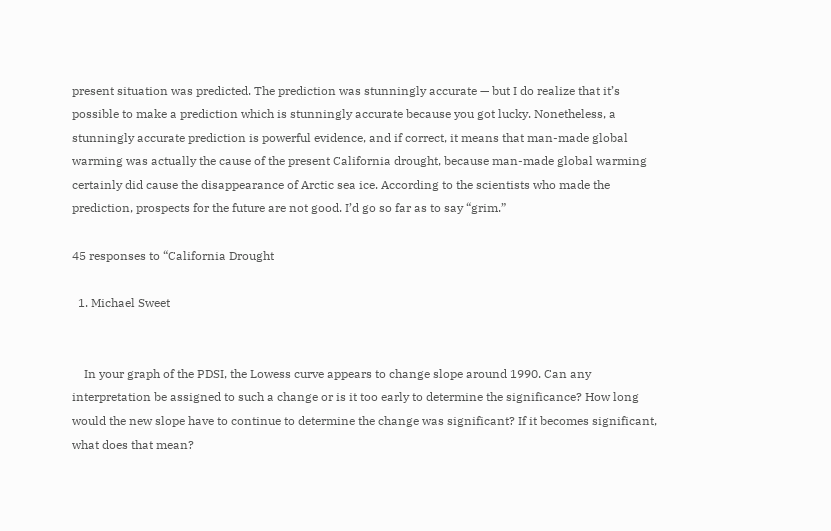present situation was predicted. The prediction was stunningly accurate — but I do realize that it’s possible to make a prediction which is stunningly accurate because you got lucky. Nonetheless, a stunningly accurate prediction is powerful evidence, and if correct, it means that man-made global warming was actually the cause of the present California drought, because man-made global warming certainly did cause the disappearance of Arctic sea ice. According to the scientists who made the prediction, prospects for the future are not good. I’d go so far as to say “grim.”

45 responses to “California Drought

  1. Michael Sweet


    In your graph of the PDSI, the Lowess curve appears to change slope around 1990. Can any interpretation be assigned to such a change or is it too early to determine the significance? How long would the new slope have to continue to determine the change was significant? If it becomes significant, what does that mean?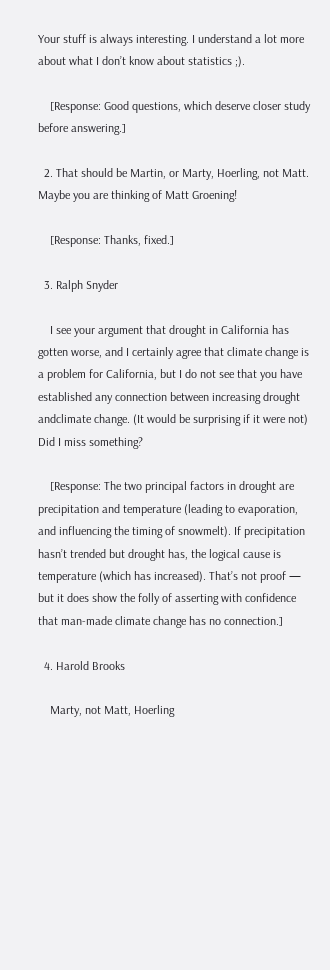Your stuff is always interesting. I understand a lot more about what I don’t know about statistics ;).

    [Response: Good questions, which deserve closer study before answering.]

  2. That should be Martin, or Marty, Hoerling, not Matt. Maybe you are thinking of Matt Groening!

    [Response: Thanks, fixed.]

  3. Ralph Snyder

    I see your argument that drought in California has gotten worse, and I certainly agree that climate change is a problem for California, but I do not see that you have established any connection between increasing drought andclimate change. (It would be surprising if it were not) Did I miss something?

    [Response: The two principal factors in drought are precipitation and temperature (leading to evaporation, and influencing the timing of snowmelt). If precipitation hasn’t trended but drought has, the logical cause is temperature (which has increased). That’s not proof — but it does show the folly of asserting with confidence that man-made climate change has no connection.]

  4. Harold Brooks

    Marty, not Matt, Hoerling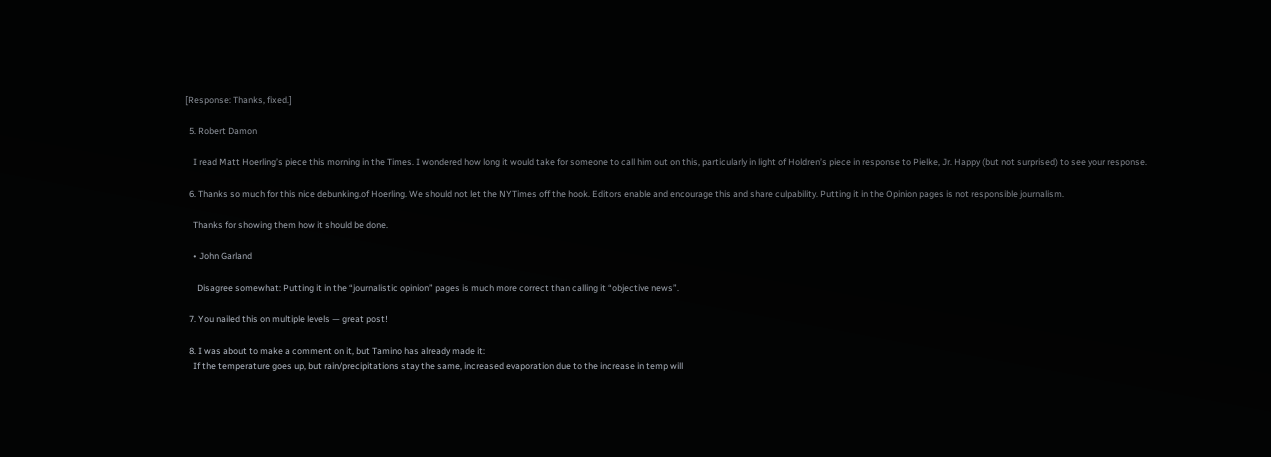[Response: Thanks, fixed.]

  5. Robert Damon

    I read Matt Hoerling’s piece this morning in the Times. I wondered how long it would take for someone to call him out on this, particularly in light of Holdren’s piece in response to Pielke, Jr. Happy (but not surprised) to see your response.

  6. Thanks so much for this nice debunking.of Hoerling. We should not let the NYTimes off the hook. Editors enable and encourage this and share culpability. Putting it in the Opinion pages is not responsible journalism.

    Thanks for showing them how it should be done.

    • John Garland

      Disagree somewhat: Putting it in the “journalistic opinion” pages is much more correct than calling it “objective news”.

  7. You nailed this on multiple levels — great post!

  8. I was about to make a comment on it, but Tamino has already made it:
    If the temperature goes up, but rain/precipitations stay the same, increased evaporation due to the increase in temp will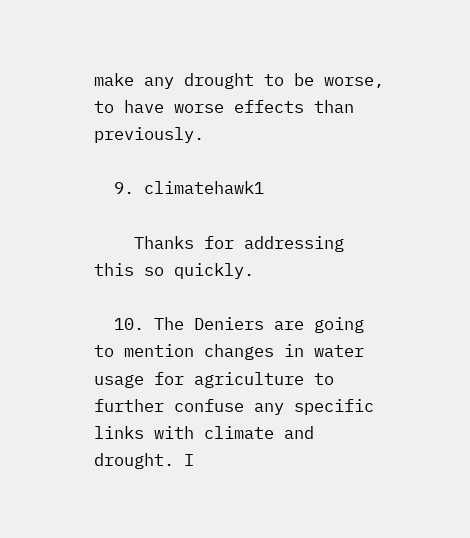make any drought to be worse, to have worse effects than previously.

  9. climatehawk1

    Thanks for addressing this so quickly.

  10. The Deniers are going to mention changes in water usage for agriculture to further confuse any specific links with climate and drought. I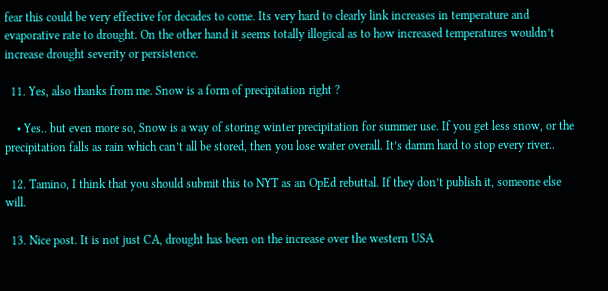fear this could be very effective for decades to come. Its very hard to clearly link increases in temperature and evaporative rate to drought. On the other hand it seems totally illogical as to how increased temperatures wouldn’t increase drought severity or persistence.

  11. Yes, also thanks from me. Snow is a form of precipitation right ?

    • Yes.. but even more so, Snow is a way of storing winter precipitation for summer use. If you get less snow, or the precipitation falls as rain which can’t all be stored, then you lose water overall. It’s damm hard to stop every river..

  12. Tamino, I think that you should submit this to NYT as an OpEd rebuttal. If they don’t publish it, someone else will.

  13. Nice post. It is not just CA, drought has been on the increase over the western USA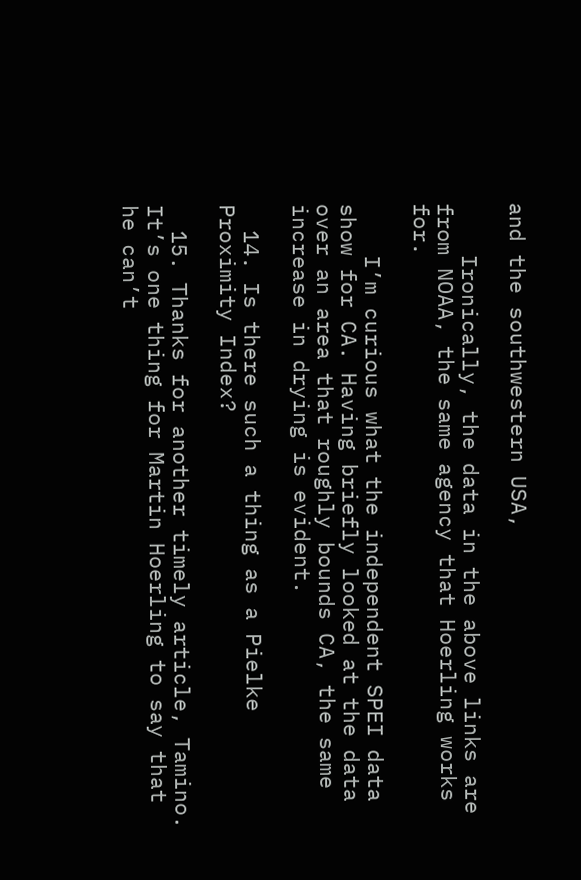and the southwestern USA,

    Ironically, the data in the above links are from NOAA, the same agency that Hoerling works for.

    I’m curious what the independent SPEI data show for CA. Having briefly looked at the data over an area that roughly bounds CA, the same increase in drying is evident.

  14. Is there such a thing as a Pielke Proximity Index?

  15. Thanks for another timely article, Tamino. It’s one thing for Martin Hoerling to say that he can’t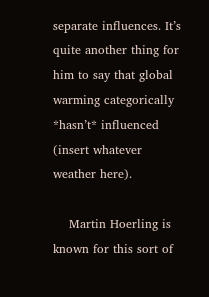separate influences. It’s quite another thing for him to say that global warming categorically *hasn’t* influenced (insert whatever weather here).

    Martin Hoerling is known for this sort of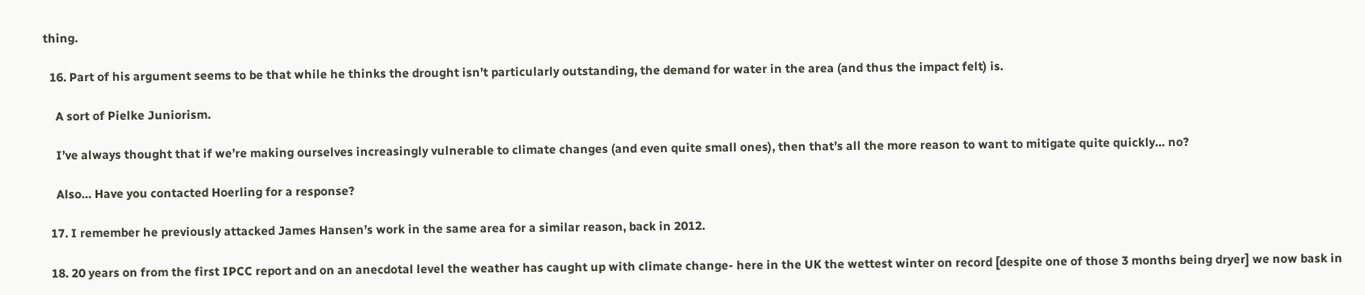thing.

  16. Part of his argument seems to be that while he thinks the drought isn’t particularly outstanding, the demand for water in the area (and thus the impact felt) is.

    A sort of Pielke Juniorism.

    I’ve always thought that if we’re making ourselves increasingly vulnerable to climate changes (and even quite small ones), then that’s all the more reason to want to mitigate quite quickly… no?

    Also… Have you contacted Hoerling for a response?

  17. I remember he previously attacked James Hansen’s work in the same area for a similar reason, back in 2012.

  18. 20 years on from the first IPCC report and on an anecdotal level the weather has caught up with climate change- here in the UK the wettest winter on record [despite one of those 3 months being dryer] we now bask in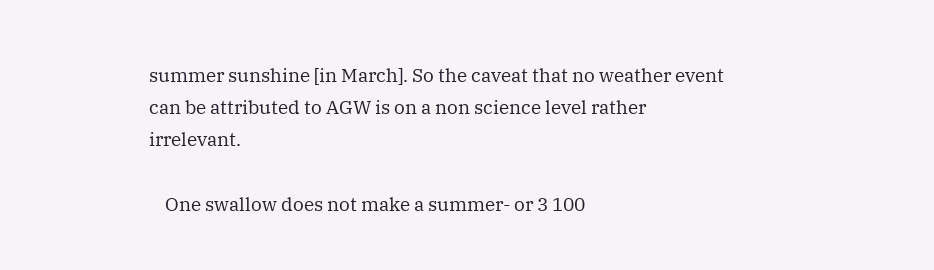summer sunshine [in March]. So the caveat that no weather event can be attributed to AGW is on a non science level rather irrelevant.

    One swallow does not make a summer- or 3 100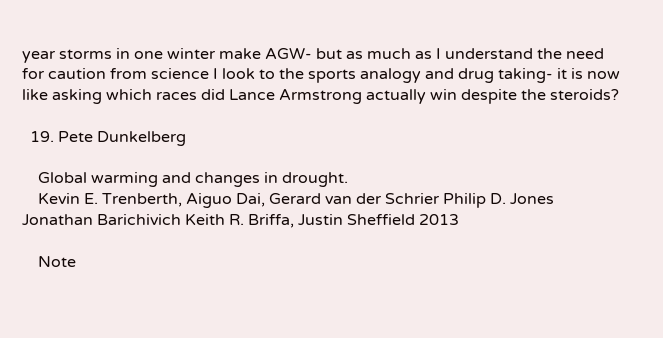year storms in one winter make AGW- but as much as I understand the need for caution from science I look to the sports analogy and drug taking- it is now like asking which races did Lance Armstrong actually win despite the steroids?

  19. Pete Dunkelberg

    Global warming and changes in drought.
    Kevin E. Trenberth, Aiguo Dai, Gerard van der Schrier Philip D. Jones Jonathan Barichivich Keith R. Briffa, Justin Sheffield 2013

    Note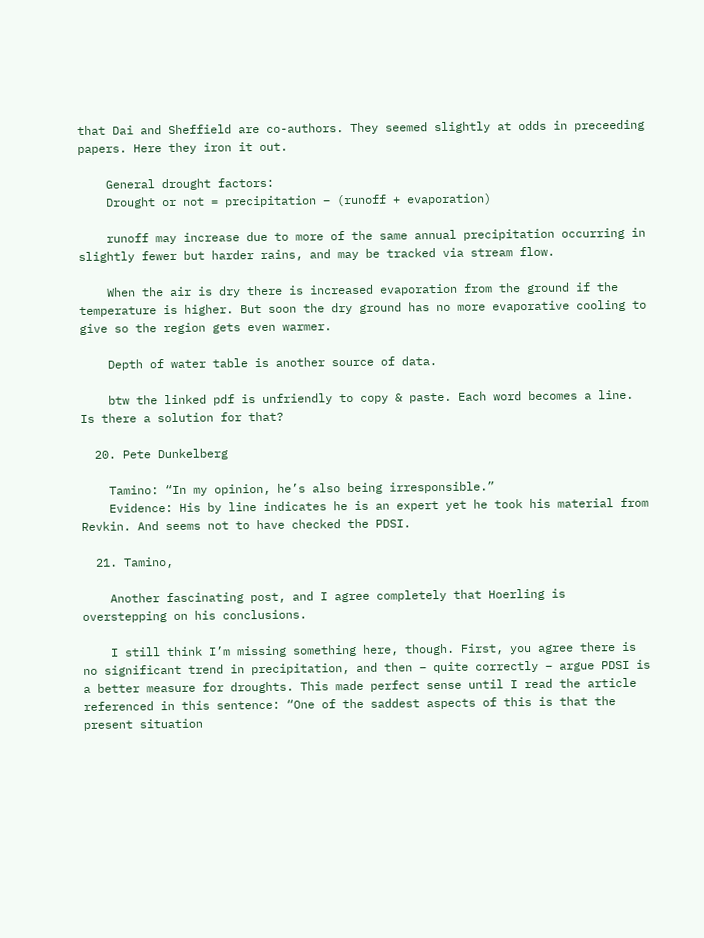that Dai and Sheffield are co-authors. They seemed slightly at odds in preceeding papers. Here they iron it out.

    General drought factors:
    Drought or not = precipitation – (runoff + evaporation)

    runoff may increase due to more of the same annual precipitation occurring in slightly fewer but harder rains, and may be tracked via stream flow.

    When the air is dry there is increased evaporation from the ground if the temperature is higher. But soon the dry ground has no more evaporative cooling to give so the region gets even warmer.

    Depth of water table is another source of data.

    btw the linked pdf is unfriendly to copy & paste. Each word becomes a line. Is there a solution for that?

  20. Pete Dunkelberg

    Tamino: “In my opinion, he’s also being irresponsible.”
    Evidence: His by line indicates he is an expert yet he took his material from Revkin. And seems not to have checked the PDSI.

  21. Tamino,

    Another fascinating post, and I agree completely that Hoerling is overstepping on his conclusions.

    I still think I’m missing something here, though. First, you agree there is no significant trend in precipitation, and then – quite correctly – argue PDSI is a better measure for droughts. This made perfect sense until I read the article referenced in this sentence: “One of the saddest aspects of this is that the present situation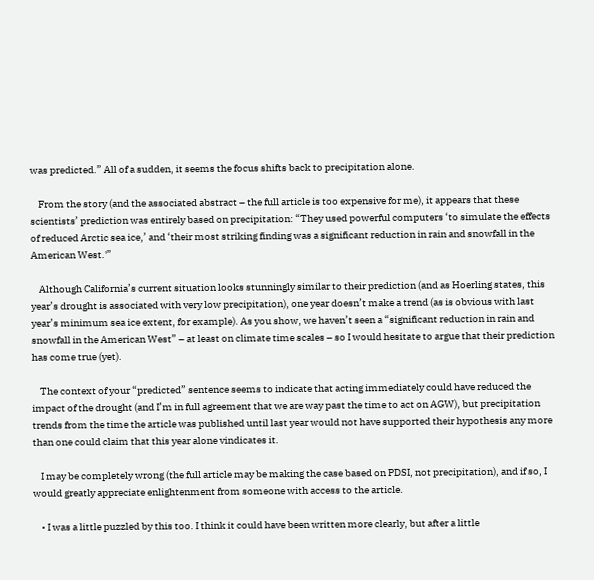was predicted.” All of a sudden, it seems the focus shifts back to precipitation alone.

    From the story (and the associated abstract – the full article is too expensive for me), it appears that these scientists’ prediction was entirely based on precipitation: “They used powerful computers ‘to simulate the effects of reduced Arctic sea ice,’ and ‘their most striking finding was a significant reduction in rain and snowfall in the American West.'”

    Although California’s current situation looks stunningly similar to their prediction (and as Hoerling states, this year’s drought is associated with very low precipitation), one year doesn’t make a trend (as is obvious with last year’s minimum sea ice extent, for example). As you show, we haven’t seen a “significant reduction in rain and snowfall in the American West” – at least on climate time scales – so I would hesitate to argue that their prediction has come true (yet).

    The context of your “predicted” sentence seems to indicate that acting immediately could have reduced the impact of the drought (and I’m in full agreement that we are way past the time to act on AGW), but precipitation trends from the time the article was published until last year would not have supported their hypothesis any more than one could claim that this year alone vindicates it.

    I may be completely wrong (the full article may be making the case based on PDSI, not precipitation), and if so, I would greatly appreciate enlightenment from someone with access to the article.

    • I was a little puzzled by this too. I think it could have been written more clearly, but after a little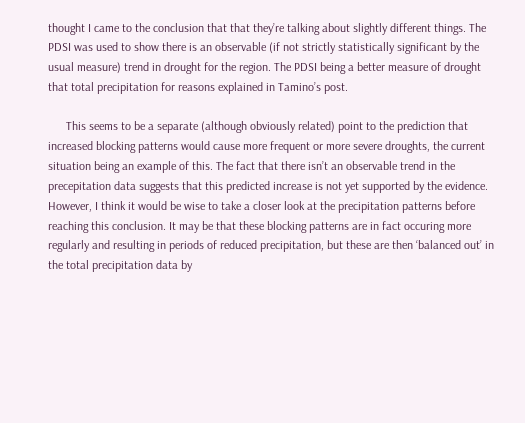thought I came to the conclusion that that they’re talking about slightly different things. The PDSI was used to show there is an observable (if not strictly statistically significant by the usual measure) trend in drought for the region. The PDSI being a better measure of drought that total precipitation for reasons explained in Tamino’s post.

      This seems to be a separate (although obviously related) point to the prediction that increased blocking patterns would cause more frequent or more severe droughts, the current situation being an example of this. The fact that there isn’t an observable trend in the precepitation data suggests that this predicted increase is not yet supported by the evidence. However, I think it would be wise to take a closer look at the precipitation patterns before reaching this conclusion. It may be that these blocking patterns are in fact occuring more regularly and resulting in periods of reduced precipitation, but these are then ‘balanced out’ in the total precipitation data by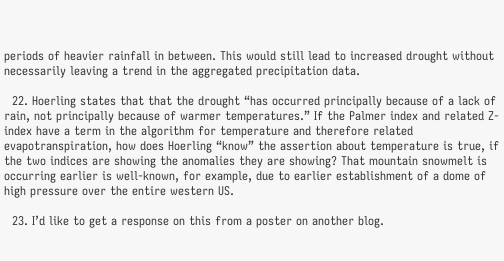periods of heavier rainfall in between. This would still lead to increased drought without necessarily leaving a trend in the aggregated precipitation data.

  22. Hoerling states that that the drought “has occurred principally because of a lack of rain, not principally because of warmer temperatures.” If the Palmer index and related Z-index have a term in the algorithm for temperature and therefore related evapotranspiration, how does Hoerling “know” the assertion about temperature is true, if the two indices are showing the anomalies they are showing? That mountain snowmelt is occurring earlier is well-known, for example, due to earlier establishment of a dome of high pressure over the entire western US.

  23. I’d like to get a response on this from a poster on another blog.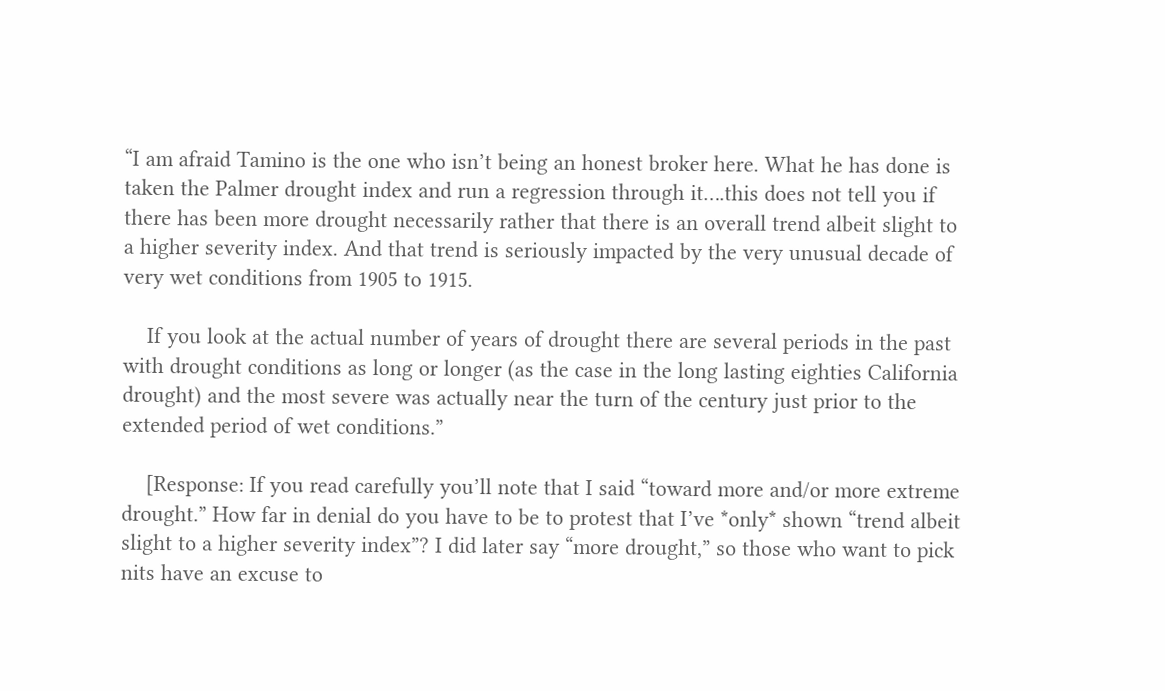“I am afraid Tamino is the one who isn’t being an honest broker here. What he has done is taken the Palmer drought index and run a regression through it….this does not tell you if there has been more drought necessarily rather that there is an overall trend albeit slight to a higher severity index. And that trend is seriously impacted by the very unusual decade of very wet conditions from 1905 to 1915.

    If you look at the actual number of years of drought there are several periods in the past with drought conditions as long or longer (as the case in the long lasting eighties California drought) and the most severe was actually near the turn of the century just prior to the extended period of wet conditions.”

    [Response: If you read carefully you’ll note that I said “toward more and/or more extreme drought.” How far in denial do you have to be to protest that I’ve *only* shown “trend albeit slight to a higher severity index”? I did later say “more drought,” so those who want to pick nits have an excuse to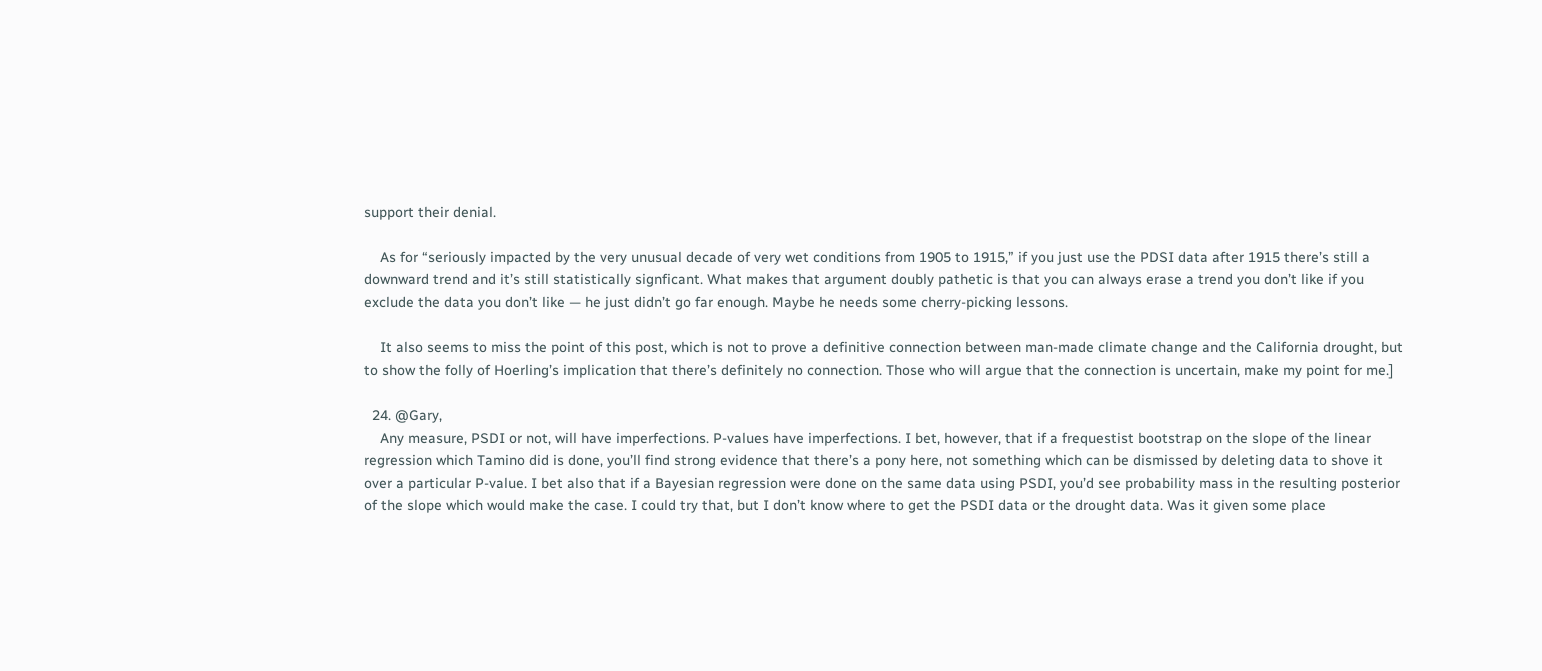support their denial.

    As for “seriously impacted by the very unusual decade of very wet conditions from 1905 to 1915,” if you just use the PDSI data after 1915 there’s still a downward trend and it’s still statistically signficant. What makes that argument doubly pathetic is that you can always erase a trend you don’t like if you exclude the data you don’t like — he just didn’t go far enough. Maybe he needs some cherry-picking lessons.

    It also seems to miss the point of this post, which is not to prove a definitive connection between man-made climate change and the California drought, but to show the folly of Hoerling’s implication that there’s definitely no connection. Those who will argue that the connection is uncertain, make my point for me.]

  24. @Gary,
    Any measure, PSDI or not, will have imperfections. P-values have imperfections. I bet, however, that if a frequestist bootstrap on the slope of the linear regression which Tamino did is done, you’ll find strong evidence that there’s a pony here, not something which can be dismissed by deleting data to shove it over a particular P-value. I bet also that if a Bayesian regression were done on the same data using PSDI, you’d see probability mass in the resulting posterior of the slope which would make the case. I could try that, but I don’t know where to get the PSDI data or the drought data. Was it given some place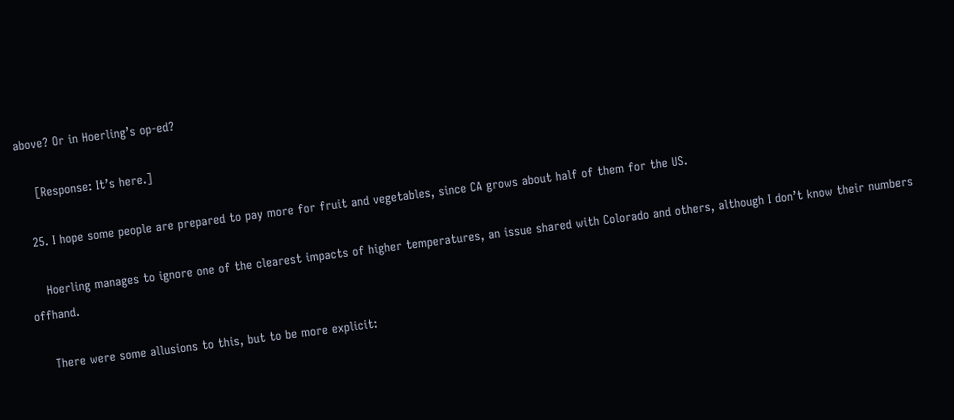above? Or in Hoerling’s op-ed?

    [Response: It’s here.]

  25. I hope some people are prepared to pay more for fruit and vegetables, since CA grows about half of them for the US.

    Hoerling manages to ignore one of the clearest impacts of higher temperatures, an issue shared with Colorado and others, although I don’t know their numbers offhand.

    There were some allusions to this, but to be more explicit: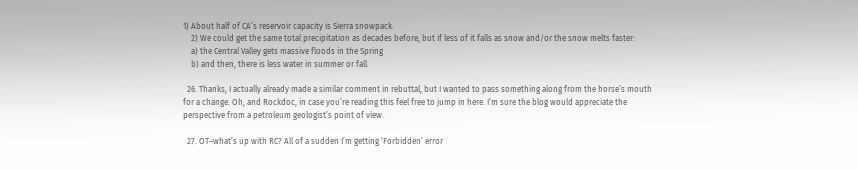1) About half of CA’s reservoir capacity is Sierra snowpack.
    2) We could get the same total precipitation as decades before, but if less of it falls as snow and/or the snow melts faster:
    a) the Central Valley gets massive floods in the Spring
    b) and then, there is less water in summer or fall.

  26. Thanks, I actually already made a similar comment in rebuttal, but I wanted to pass something along from the horse’s mouth for a change. Oh, and Rockdoc, in case you’re reading this feel free to jump in here. I’m sure the blog would appreciate the perspective from a petroleum geologist’s point of view.

  27. OT–what’s up with RC? All of a sudden I’m getting ‘Forbidden’ error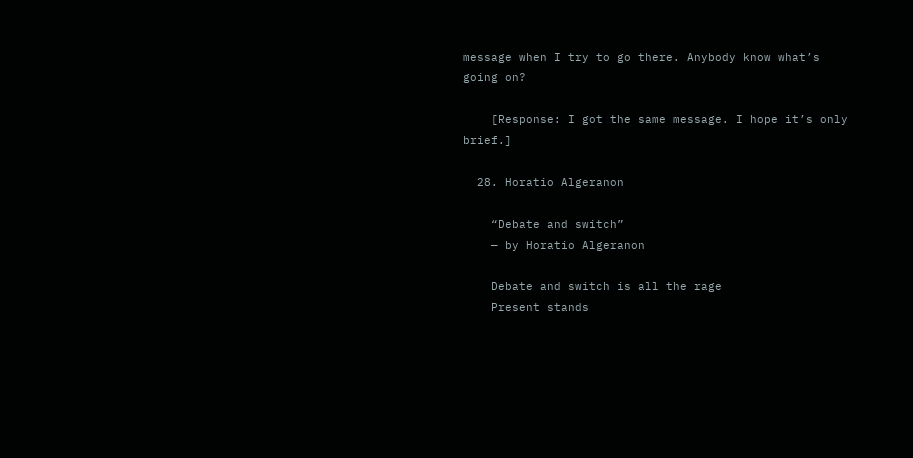message when I try to go there. Anybody know what’s going on?

    [Response: I got the same message. I hope it’s only brief.]

  28. Horatio Algeranon

    “Debate and switch”
    — by Horatio Algeranon

    Debate and switch is all the rage
    Present stands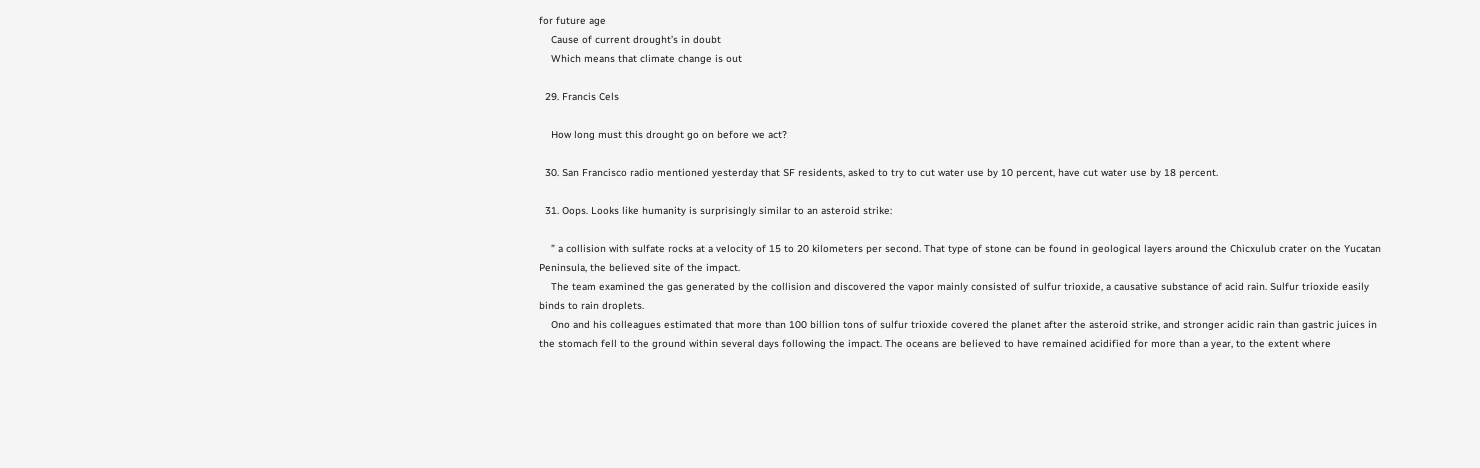for future age
    Cause of current drought’s in doubt
    Which means that climate change is out

  29. Francis Cels

    How long must this drought go on before we act?

  30. San Francisco radio mentioned yesterday that SF residents, asked to try to cut water use by 10 percent, have cut water use by 18 percent.

  31. Oops. Looks like humanity is surprisingly similar to an asteroid strike:

    ” a collision with sulfate rocks at a velocity of 15 to 20 kilometers per second. That type of stone can be found in geological layers around the Chicxulub crater on the Yucatan Peninsula, the believed site of the impact.
    The team examined the gas generated by the collision and discovered the vapor mainly consisted of sulfur trioxide, a causative substance of acid rain. Sulfur trioxide easily binds to rain droplets.
    Ono and his colleagues estimated that more than 100 billion tons of sulfur trioxide covered the planet after the asteroid strike, and stronger acidic rain than gastric juices in the stomach fell to the ground within several days following the impact. The oceans are believed to have remained acidified for more than a year, to the extent where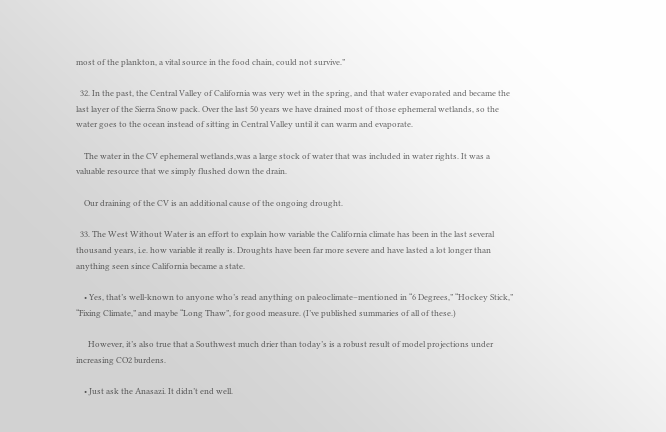most of the plankton, a vital source in the food chain, could not survive.”

  32. In the past, the Central Valley of California was very wet in the spring, and that water evaporated and became the last layer of the Sierra Snow pack. Over the last 50 years we have drained most of those ephemeral wetlands, so the water goes to the ocean instead of sitting in Central Valley until it can warm and evaporate.

    The water in the CV ephemeral wetlands,was a large stock of water that was included in water rights. It was a valuable resource that we simply flushed down the drain.

    Our draining of the CV is an additional cause of the ongoing drought.

  33. The West Without Water is an effort to explain how variable the California climate has been in the last several thousand years, i.e. how variable it really is. Droughts have been far more severe and have lasted a lot longer than anything seen since California became a state.

    • Yes, that’s well-known to anyone who’s read anything on paleoclimate–mentioned in “6 Degrees,” “Hockey Stick,” “Fixing Climate,” and maybe “Long Thaw”, for good measure. (I’ve published summaries of all of these.)

      However, it’s also true that a Southwest much drier than today’s is a robust result of model projections under increasing CO2 burdens.

    • Just ask the Anasazi. It didn’t end well.